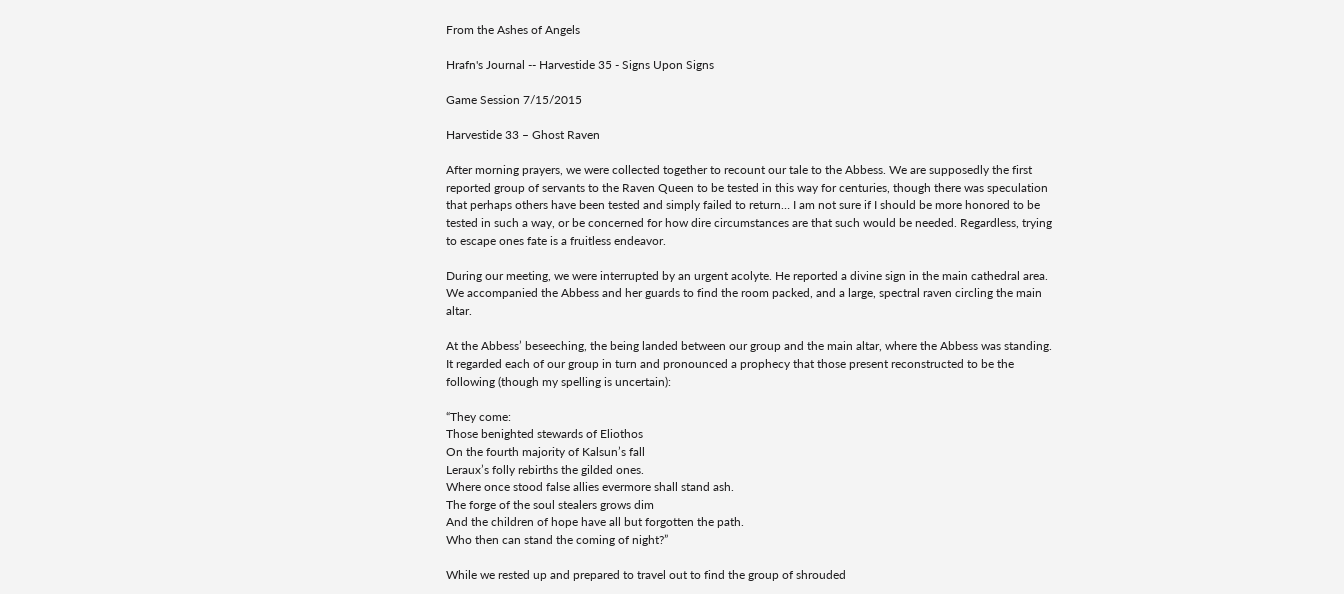From the Ashes of Angels

Hrafn's Journal -- Harvestide 35 - Signs Upon Signs

Game Session 7/15/2015

Harvestide 33 – Ghost Raven

After morning prayers, we were collected together to recount our tale to the Abbess. We are supposedly the first reported group of servants to the Raven Queen to be tested in this way for centuries, though there was speculation that perhaps others have been tested and simply failed to return… I am not sure if I should be more honored to be tested in such a way, or be concerned for how dire circumstances are that such would be needed. Regardless, trying to escape ones fate is a fruitless endeavor.

During our meeting, we were interrupted by an urgent acolyte. He reported a divine sign in the main cathedral area. We accompanied the Abbess and her guards to find the room packed, and a large, spectral raven circling the main altar.

At the Abbess’ beseeching, the being landed between our group and the main altar, where the Abbess was standing. It regarded each of our group in turn and pronounced a prophecy that those present reconstructed to be the following (though my spelling is uncertain):

“They come:
Those benighted stewards of Eliothos
On the fourth majority of Kalsun’s fall
Leraux’s folly rebirths the gilded ones.
Where once stood false allies evermore shall stand ash.
The forge of the soul stealers grows dim
And the children of hope have all but forgotten the path.
Who then can stand the coming of night?”

While we rested up and prepared to travel out to find the group of shrouded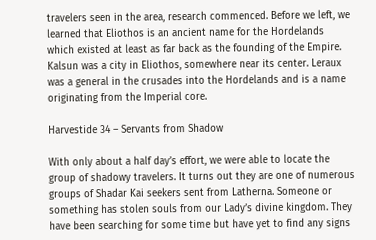travelers seen in the area, research commenced. Before we left, we learned that Eliothos is an ancient name for the Hordelands which existed at least as far back as the founding of the Empire. Kalsun was a city in Eliothos, somewhere near its center. Leraux was a general in the crusades into the Hordelands and is a name originating from the Imperial core.

Harvestide 34 – Servants from Shadow

With only about a half day’s effort, we were able to locate the group of shadowy travelers. It turns out they are one of numerous groups of Shadar Kai seekers sent from Latherna. Someone or something has stolen souls from our Lady’s divine kingdom. They have been searching for some time but have yet to find any signs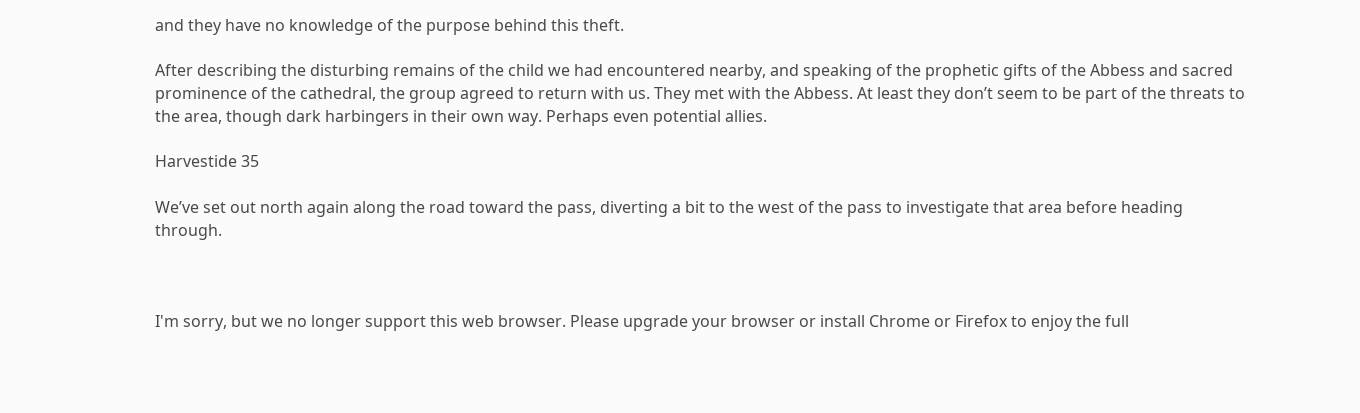and they have no knowledge of the purpose behind this theft.

After describing the disturbing remains of the child we had encountered nearby, and speaking of the prophetic gifts of the Abbess and sacred prominence of the cathedral, the group agreed to return with us. They met with the Abbess. At least they don’t seem to be part of the threats to the area, though dark harbingers in their own way. Perhaps even potential allies.

Harvestide 35

We’ve set out north again along the road toward the pass, diverting a bit to the west of the pass to investigate that area before heading through.



I'm sorry, but we no longer support this web browser. Please upgrade your browser or install Chrome or Firefox to enjoy the full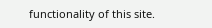functionality of this site.